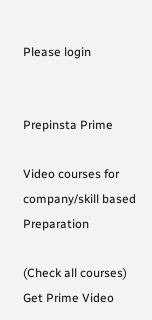Please login


Prepinsta Prime

Video courses for company/skill based Preparation

(Check all courses)
Get Prime Video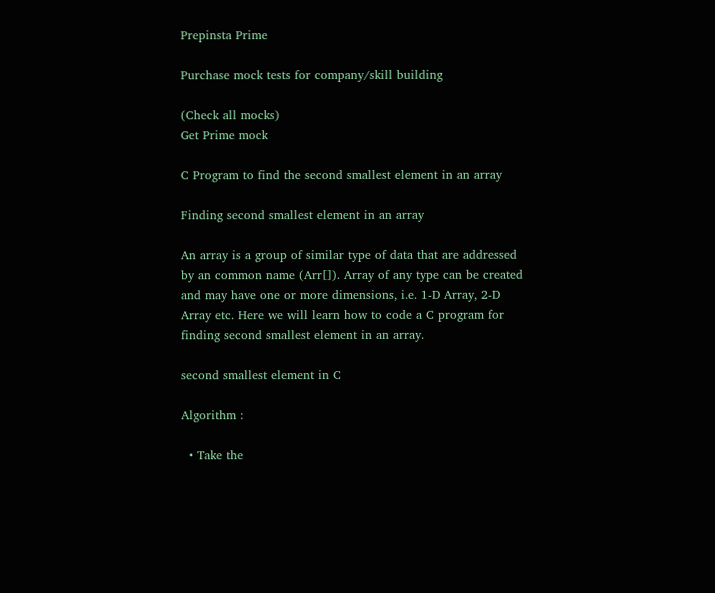Prepinsta Prime

Purchase mock tests for company/skill building

(Check all mocks)
Get Prime mock

C Program to find the second smallest element in an array

Finding second smallest element in an array

An array is a group of similar type of data that are addressed by an common name (Arr[]). Array of any type can be created and may have one or more dimensions, i.e. 1-D Array, 2-D Array etc. Here we will learn how to code a C program for finding second smallest element in an array.

second smallest element in C

Algorithm :

  • Take the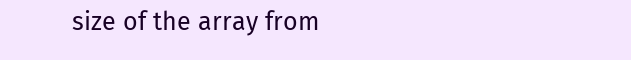size of the array from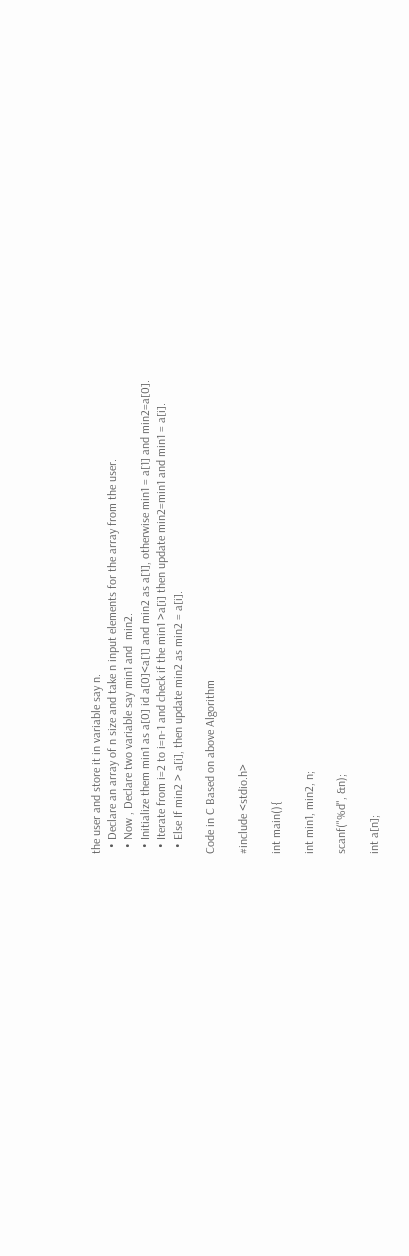the user and store it in variable say n.
  • Declare an array of n size and take n input elements for the array from the user.
  • Now , Declare two variable say min1 and  min2.
  • Initialize them min1 as a[0] id a[0]<a[1] and min2 as a[1], otherwise min1 = a[1] and min2=a[0].
  • Iterate from i=2 to i=n-1 and check if the min1 >a[i] then update min2=min1 and min1 = a[i].
  • Else If min2 > a[i], then update min2 as min2 = a[i].

Code in C Based on above Algorithm

#include <stdio.h>

int main(){

int min1, min2, n;

scanf("%d", &n);

int a[n];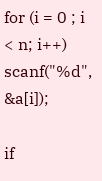for (i = 0 ; i < n; i++)
scanf("%d", &a[i]);

if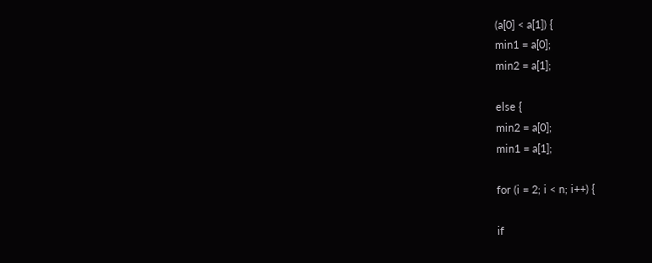(a[0] < a[1]) {
min1 = a[0];
min2 = a[1];

else {
min2 = a[0];
min1 = a[1];

for (i = 2; i < n; i++) {

if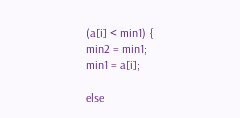(a[i] < min1) {
min2 = min1;
min1 = a[i];

else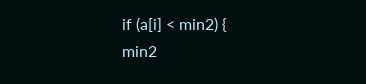if (a[i] < min2) {
min2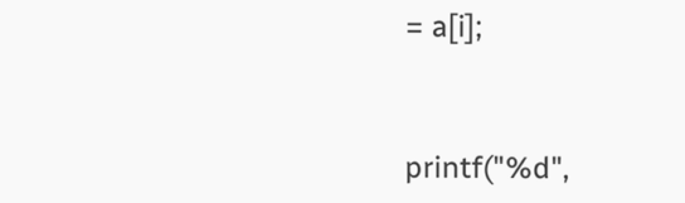= a[i];


printf("%d",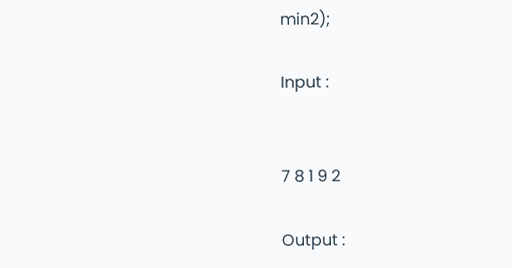min2);

Input :


7 8 1 9 2

Output :